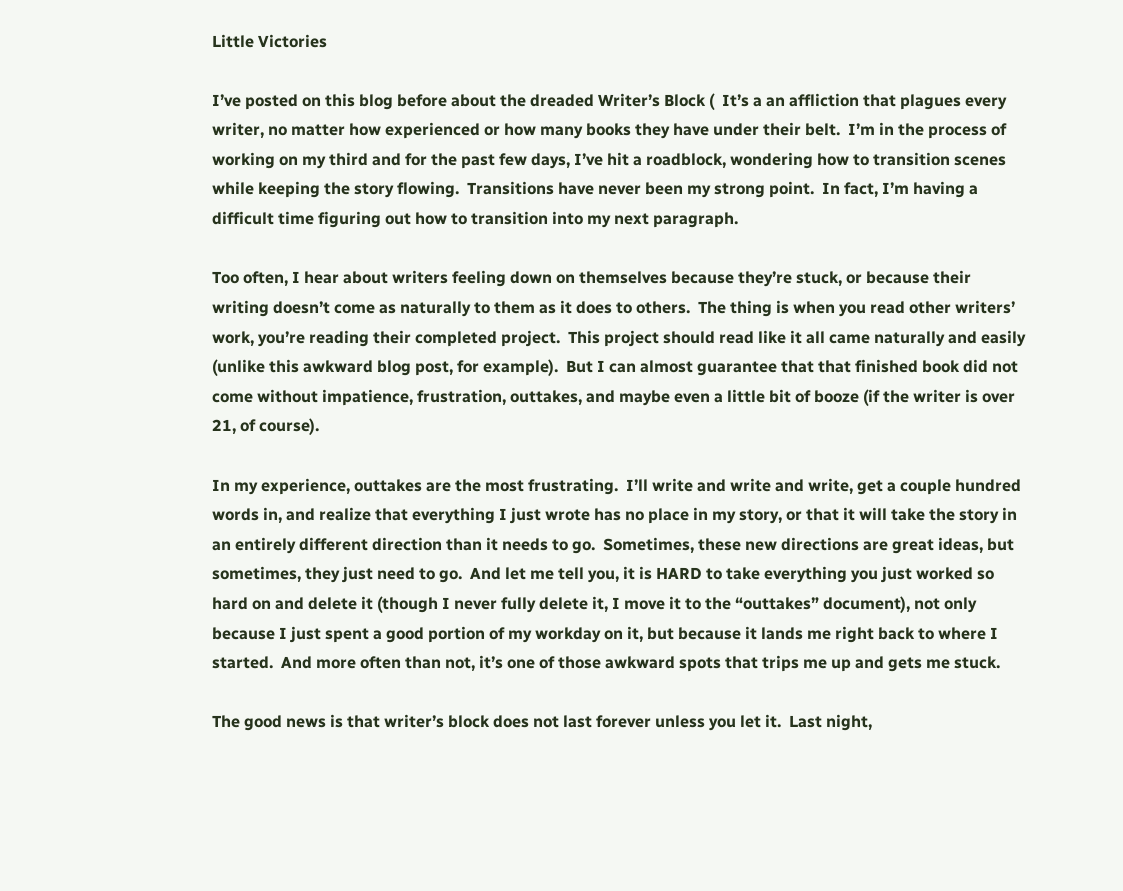Little Victories

I’ve posted on this blog before about the dreaded Writer’s Block (  It’s a an affliction that plagues every writer, no matter how experienced or how many books they have under their belt.  I’m in the process of working on my third and for the past few days, I’ve hit a roadblock, wondering how to transition scenes while keeping the story flowing.  Transitions have never been my strong point.  In fact, I’m having a difficult time figuring out how to transition into my next paragraph.

Too often, I hear about writers feeling down on themselves because they’re stuck, or because their writing doesn’t come as naturally to them as it does to others.  The thing is when you read other writers’ work, you’re reading their completed project.  This project should read like it all came naturally and easily (unlike this awkward blog post, for example).  But I can almost guarantee that that finished book did not come without impatience, frustration, outtakes, and maybe even a little bit of booze (if the writer is over 21, of course).

In my experience, outtakes are the most frustrating.  I’ll write and write and write, get a couple hundred words in, and realize that everything I just wrote has no place in my story, or that it will take the story in an entirely different direction than it needs to go.  Sometimes, these new directions are great ideas, but sometimes, they just need to go.  And let me tell you, it is HARD to take everything you just worked so hard on and delete it (though I never fully delete it, I move it to the “outtakes” document), not only because I just spent a good portion of my workday on it, but because it lands me right back to where I started.  And more often than not, it’s one of those awkward spots that trips me up and gets me stuck.

The good news is that writer’s block does not last forever unless you let it.  Last night,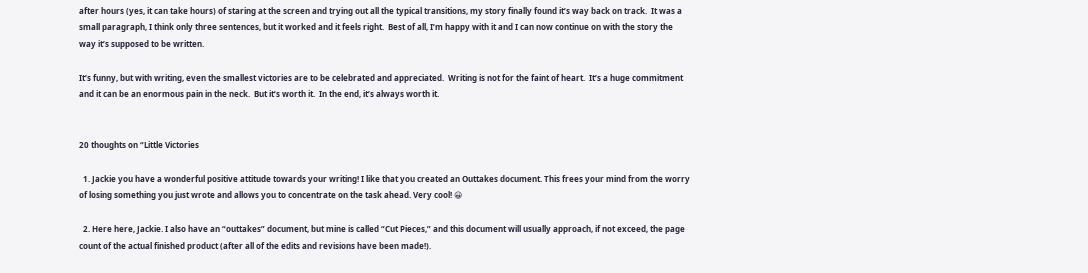after hours (yes, it can take hours) of staring at the screen and trying out all the typical transitions, my story finally found it’s way back on track.  It was a small paragraph, I think only three sentences, but it worked and it feels right.  Best of all, I’m happy with it and I can now continue on with the story the way it’s supposed to be written.

It’s funny, but with writing, even the smallest victories are to be celebrated and appreciated.  Writing is not for the faint of heart.  It’s a huge commitment and it can be an enormous pain in the neck.  But it’s worth it.  In the end, it’s always worth it.


20 thoughts on “Little Victories

  1. Jackie you have a wonderful positive attitude towards your writing! I like that you created an Outtakes document. This frees your mind from the worry of losing something you just wrote and allows you to concentrate on the task ahead. Very cool! 😀

  2. Here here, Jackie. I also have an “outtakes” document, but mine is called “Cut Pieces,” and this document will usually approach, if not exceed, the page count of the actual finished product (after all of the edits and revisions have been made!).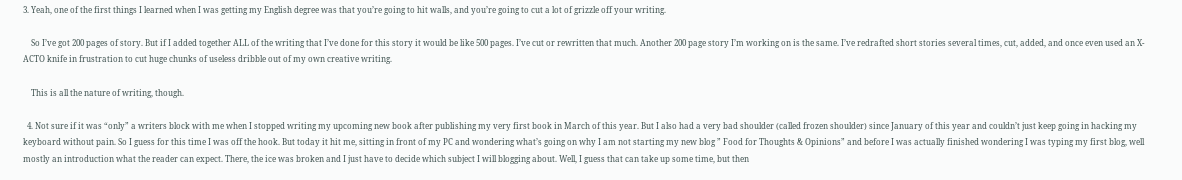3. Yeah, one of the first things I learned when I was getting my English degree was that you’re going to hit walls, and you’re going to cut a lot of grizzle off your writing.

    So I’ve got 200 pages of story. But if I added together ALL of the writing that I’ve done for this story it would be like 500 pages. I’ve cut or rewritten that much. Another 200 page story I’m working on is the same. I’ve redrafted short stories several times, cut, added, and once even used an X-ACTO knife in frustration to cut huge chunks of useless dribble out of my own creative writing.

    This is all the nature of writing, though.

  4. Not sure if it was “only” a writers block with me when I stopped writing my upcoming new book after publishing my very first book in March of this year. But I also had a very bad shoulder (called frozen shoulder) since January of this year and couldn’t just keep going in hacking my keyboard without pain. So I guess for this time I was off the hook. But today it hit me, sitting in front of my PC and wondering what’s going on why I am not starting my new blog ” Food for Thoughts & Opinions” and before I was actually finished wondering I was typing my first blog, well mostly an introduction what the reader can expect. There, the ice was broken and I just have to decide which subject I will blogging about. Well, I guess that can take up some time, but then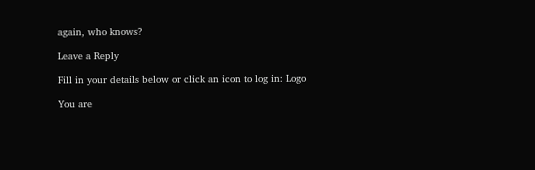again, who knows?

Leave a Reply

Fill in your details below or click an icon to log in: Logo

You are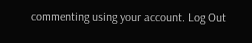commenting using your account. Log Out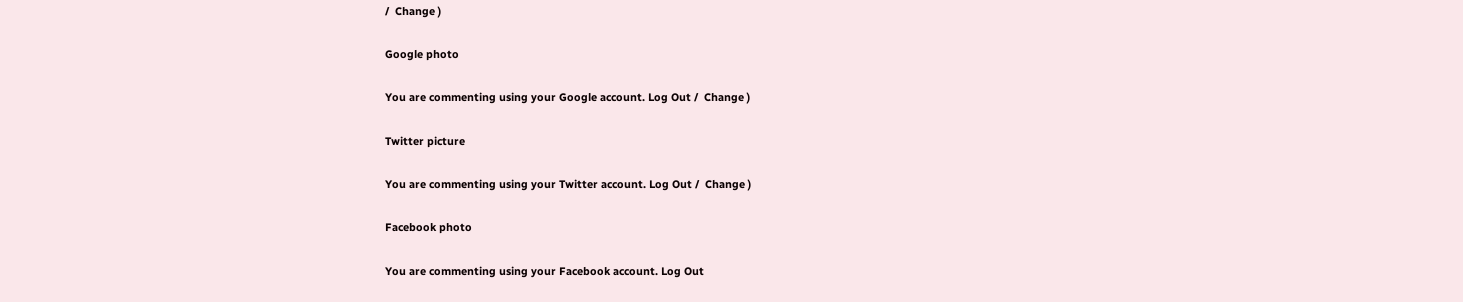/  Change )

Google photo

You are commenting using your Google account. Log Out /  Change )

Twitter picture

You are commenting using your Twitter account. Log Out /  Change )

Facebook photo

You are commenting using your Facebook account. Log Out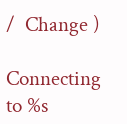/  Change )

Connecting to %s